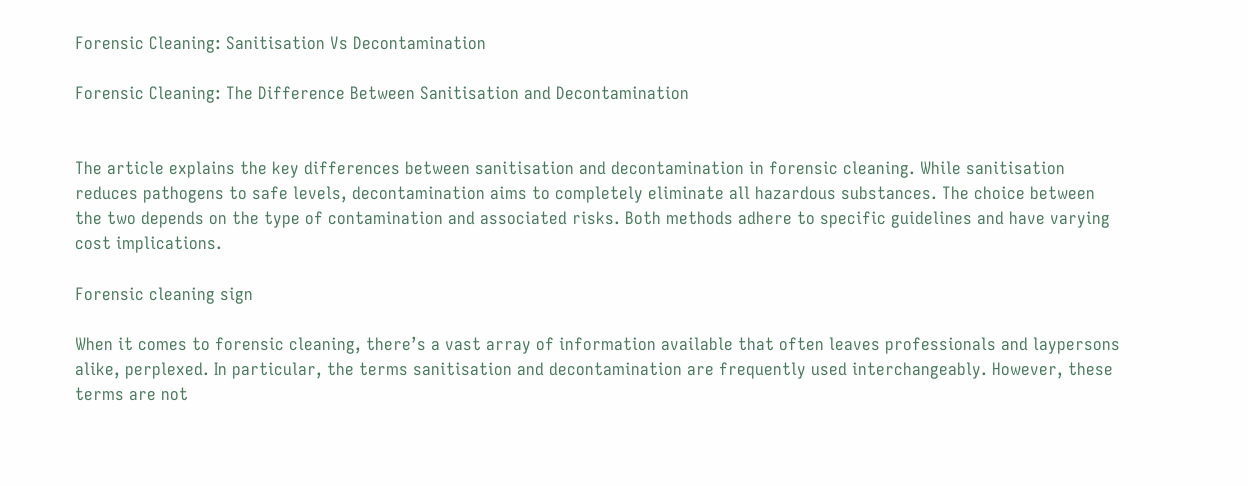Forensic Cleaning: Sanitisation Vs Decontamination

Forensic Cleaning: The Difference Between Sanitisation and Decontamination


The article explains the key differences between sanitisation and decontamination in forensic cleaning. While sanitisation reduces pathogens to safe levels, decontamination aims to completely eliminate all hazardous substances. The choice between the two depends on the type of contamination and associated risks. Both methods adhere to specific guidelines and have varying cost implications.

Forensic cleaning sign

When it comes to forensic cleaning, there’s a vast array of information available that often leaves professionals and laypersons alike, perplexed. In particular, the terms sanitisation and decontamination are frequently used interchangeably. However, these terms are not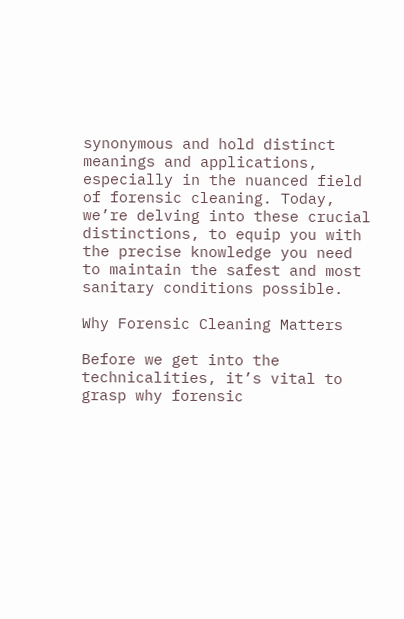synonymous and hold distinct meanings and applications, especially in the nuanced field of forensic cleaning. Today, we’re delving into these crucial distinctions, to equip you with the precise knowledge you need to maintain the safest and most sanitary conditions possible.

Why Forensic Cleaning Matters

Before we get into the technicalities, it’s vital to grasp why forensic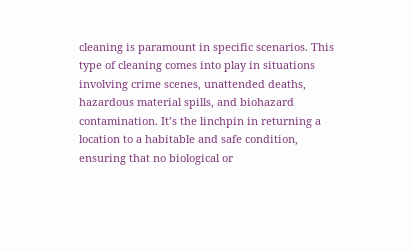cleaning is paramount in specific scenarios. This type of cleaning comes into play in situations involving crime scenes, unattended deaths, hazardous material spills, and biohazard contamination. It’s the linchpin in returning a location to a habitable and safe condition, ensuring that no biological or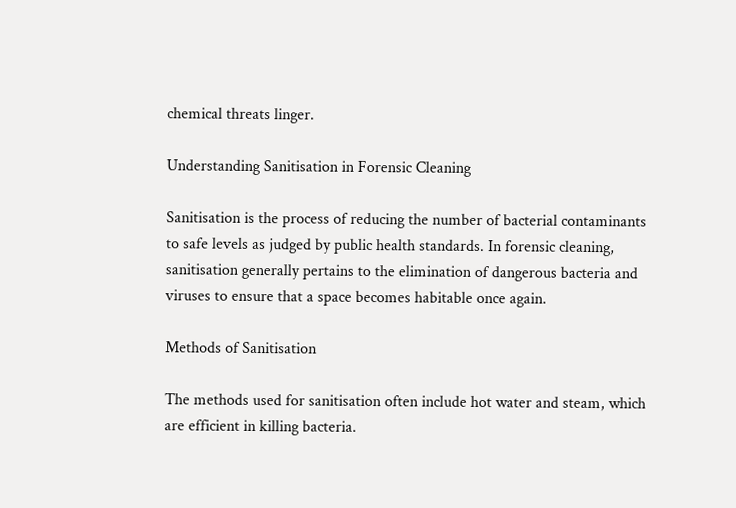chemical threats linger.

Understanding Sanitisation in Forensic Cleaning

Sanitisation is the process of reducing the number of bacterial contaminants to safe levels as judged by public health standards. In forensic cleaning, sanitisation generally pertains to the elimination of dangerous bacteria and viruses to ensure that a space becomes habitable once again.

Methods of Sanitisation

The methods used for sanitisation often include hot water and steam, which are efficient in killing bacteria.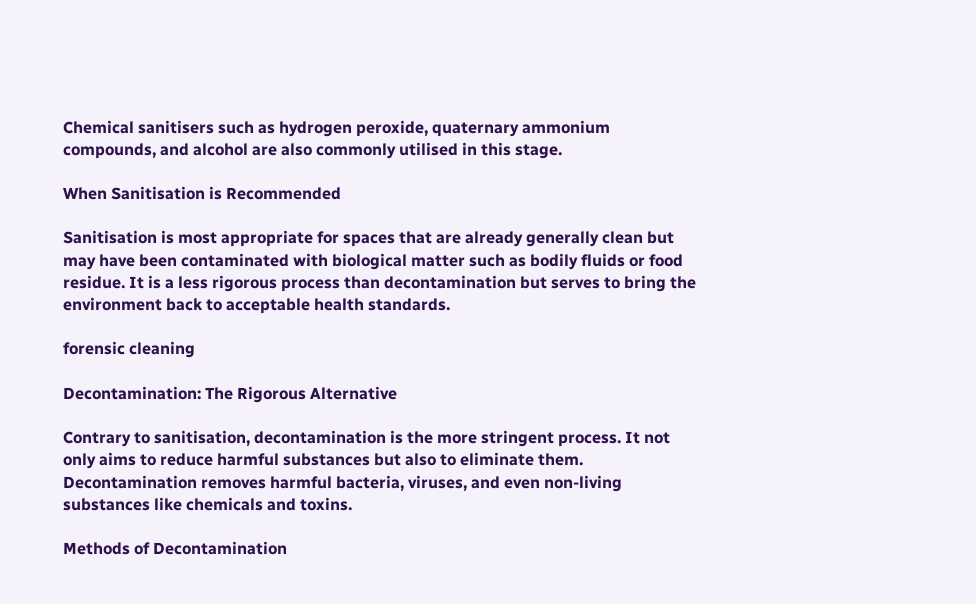Chemical sanitisers such as hydrogen peroxide, quaternary ammonium compounds, and alcohol are also commonly utilised in this stage.

When Sanitisation is Recommended

Sanitisation is most appropriate for spaces that are already generally clean but may have been contaminated with biological matter such as bodily fluids or food residue. It is a less rigorous process than decontamination but serves to bring the environment back to acceptable health standards.

forensic cleaning

Decontamination: The Rigorous Alternative

Contrary to sanitisation, decontamination is the more stringent process. It not only aims to reduce harmful substances but also to eliminate them. Decontamination removes harmful bacteria, viruses, and even non-living substances like chemicals and toxins.

Methods of Decontamination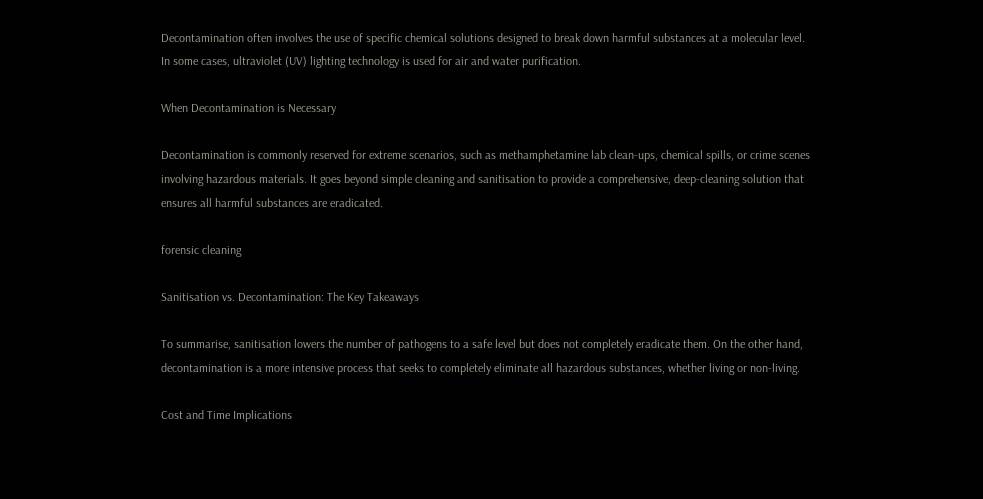Decontamination often involves the use of specific chemical solutions designed to break down harmful substances at a molecular level. In some cases, ultraviolet (UV) lighting technology is used for air and water purification.

When Decontamination is Necessary

Decontamination is commonly reserved for extreme scenarios, such as methamphetamine lab clean-ups, chemical spills, or crime scenes involving hazardous materials. It goes beyond simple cleaning and sanitisation to provide a comprehensive, deep-cleaning solution that ensures all harmful substances are eradicated.

forensic cleaning

Sanitisation vs. Decontamination: The Key Takeaways

To summarise, sanitisation lowers the number of pathogens to a safe level but does not completely eradicate them. On the other hand, decontamination is a more intensive process that seeks to completely eliminate all hazardous substances, whether living or non-living.

Cost and Time Implications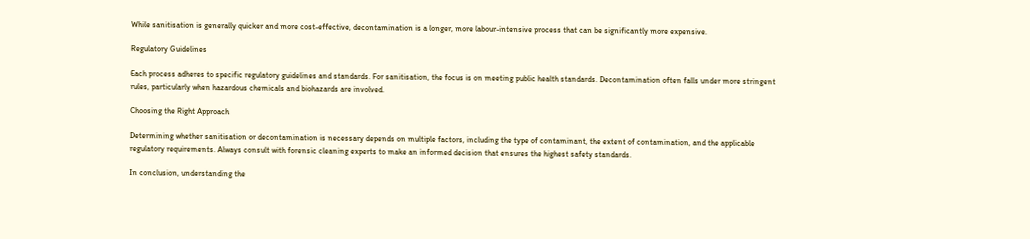While sanitisation is generally quicker and more cost-effective, decontamination is a longer, more labour-intensive process that can be significantly more expensive.

Regulatory Guidelines

Each process adheres to specific regulatory guidelines and standards. For sanitisation, the focus is on meeting public health standards. Decontamination often falls under more stringent rules, particularly when hazardous chemicals and biohazards are involved.

Choosing the Right Approach

Determining whether sanitisation or decontamination is necessary depends on multiple factors, including the type of contaminant, the extent of contamination, and the applicable regulatory requirements. Always consult with forensic cleaning experts to make an informed decision that ensures the highest safety standards.

In conclusion, understanding the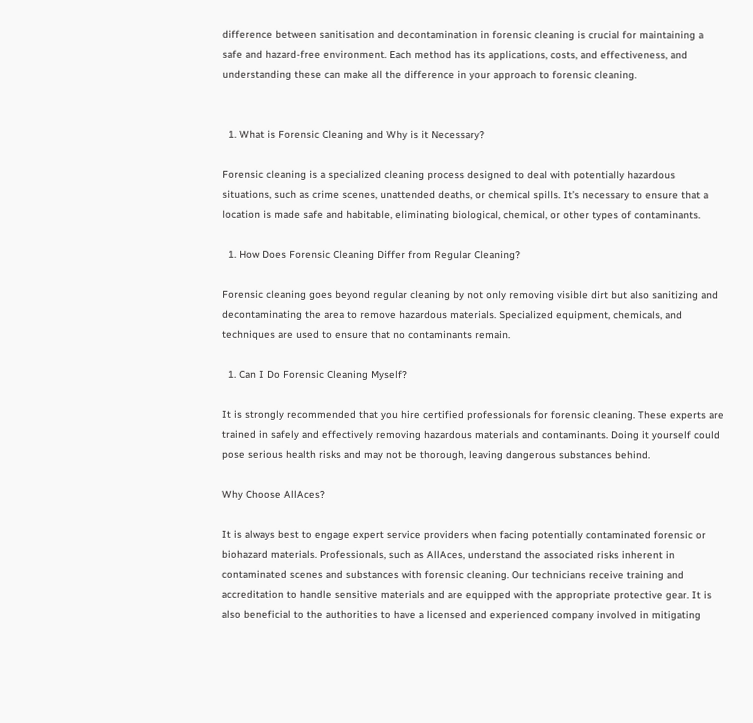difference between sanitisation and decontamination in forensic cleaning is crucial for maintaining a safe and hazard-free environment. Each method has its applications, costs, and effectiveness, and understanding these can make all the difference in your approach to forensic cleaning.


  1. What is Forensic Cleaning and Why is it Necessary?

Forensic cleaning is a specialized cleaning process designed to deal with potentially hazardous situations, such as crime scenes, unattended deaths, or chemical spills. It’s necessary to ensure that a location is made safe and habitable, eliminating biological, chemical, or other types of contaminants.

  1. How Does Forensic Cleaning Differ from Regular Cleaning?

Forensic cleaning goes beyond regular cleaning by not only removing visible dirt but also sanitizing and decontaminating the area to remove hazardous materials. Specialized equipment, chemicals, and techniques are used to ensure that no contaminants remain.

  1. Can I Do Forensic Cleaning Myself?

It is strongly recommended that you hire certified professionals for forensic cleaning. These experts are trained in safely and effectively removing hazardous materials and contaminants. Doing it yourself could pose serious health risks and may not be thorough, leaving dangerous substances behind.

Why Choose AllAces?

It is always best to engage expert service providers when facing potentially contaminated forensic or biohazard materials. Professionals, such as AllAces, understand the associated risks inherent in contaminated scenes and substances with forensic cleaning. Our technicians receive training and accreditation to handle sensitive materials and are equipped with the appropriate protective gear. It is also beneficial to the authorities to have a licensed and experienced company involved in mitigating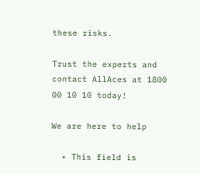these risks.

Trust the experts and contact AllAces at 1800 00 10 10 today!

We are here to help

  • This field is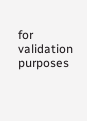for validation purposes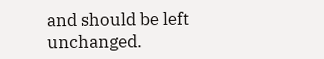and should be left unchanged.